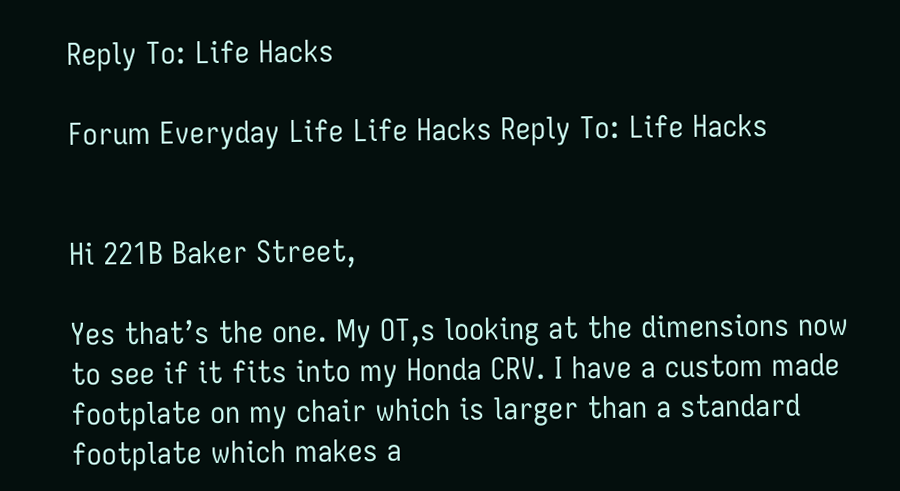Reply To: Life Hacks

Forum Everyday Life Life Hacks Reply To: Life Hacks


Hi 221B Baker Street,

Yes that’s the one. My OT,s looking at the dimensions now to see if it fits into my Honda CRV. I have a custom made footplate on my chair which is larger than a standard footplate which makes a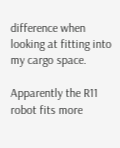difference when looking at fitting into my cargo space.

Apparently the R11 robot fits more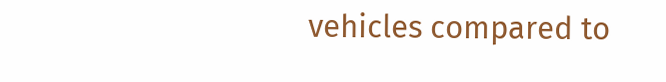vehicles compared to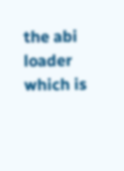the abi loader which is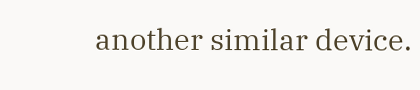another similar device.